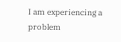I am experiencing a problem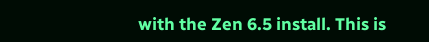with the Zen 6.5 install. This is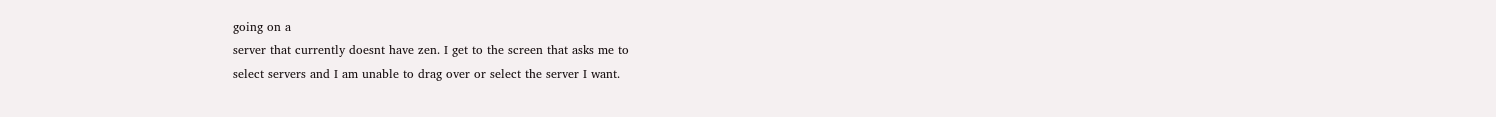going on a
server that currently doesnt have zen. I get to the screen that asks me to
select servers and I am unable to drag over or select the server I want.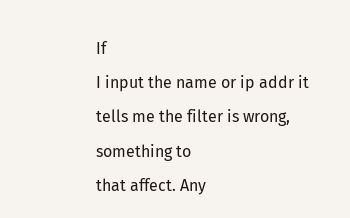If
I input the name or ip addr it tells me the filter is wrong, something to
that affect. Any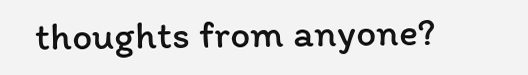thoughts from anyone?